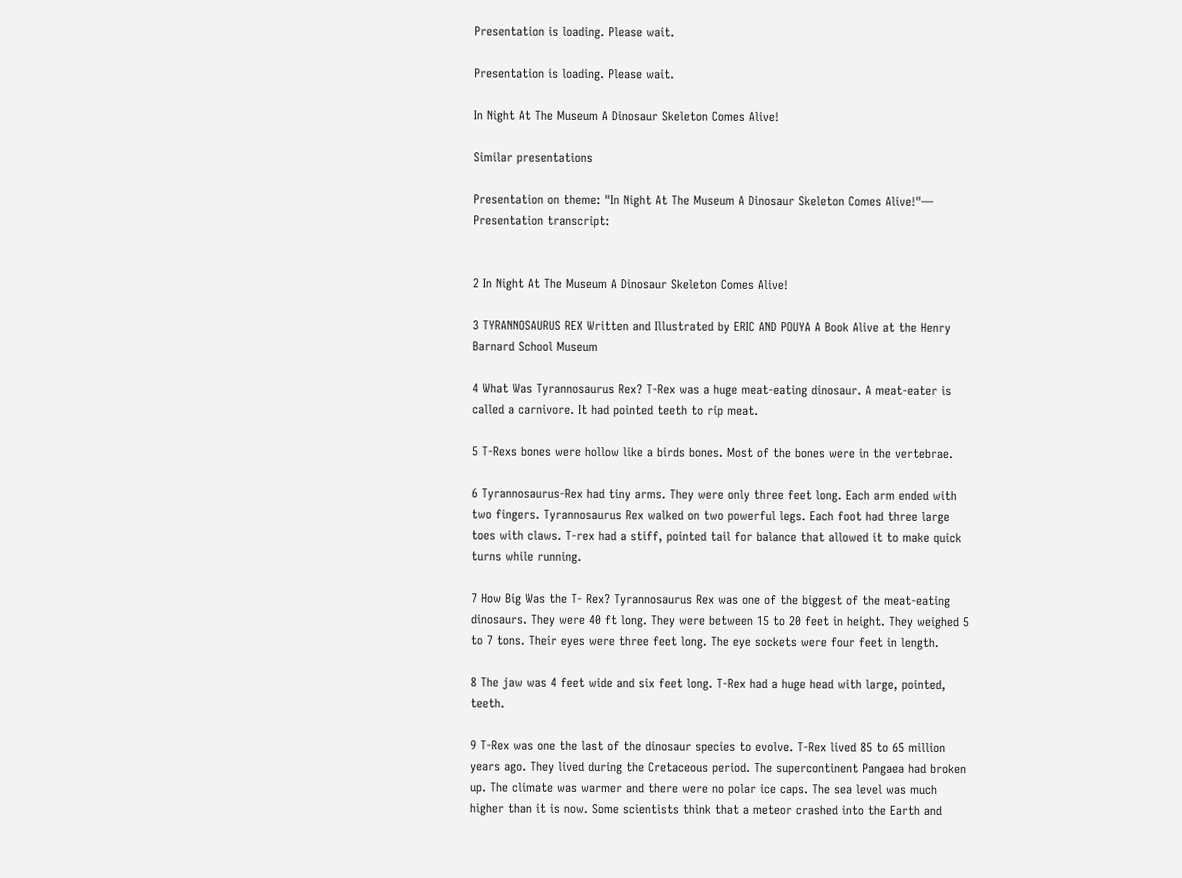Presentation is loading. Please wait.

Presentation is loading. Please wait.

In Night At The Museum A Dinosaur Skeleton Comes Alive!

Similar presentations

Presentation on theme: "In Night At The Museum A Dinosaur Skeleton Comes Alive!"— Presentation transcript:


2 In Night At The Museum A Dinosaur Skeleton Comes Alive!

3 TYRANNOSAURUS REX Written and Illustrated by ERIC AND POUYA A Book Alive at the Henry Barnard School Museum

4 What Was Tyrannosaurus Rex? T-Rex was a huge meat-eating dinosaur. A meat-eater is called a carnivore. It had pointed teeth to rip meat.

5 T-Rexs bones were hollow like a birds bones. Most of the bones were in the vertebrae.

6 Tyrannosaurus-Rex had tiny arms. They were only three feet long. Each arm ended with two fingers. Tyrannosaurus Rex walked on two powerful legs. Each foot had three large toes with claws. T-rex had a stiff, pointed tail for balance that allowed it to make quick turns while running.

7 How Big Was the T- Rex? Tyrannosaurus Rex was one of the biggest of the meat-eating dinosaurs. They were 40 ft long. They were between 15 to 20 feet in height. They weighed 5 to 7 tons. Their eyes were three feet long. The eye sockets were four feet in length.

8 The jaw was 4 feet wide and six feet long. T-Rex had a huge head with large, pointed, teeth.

9 T-Rex was one the last of the dinosaur species to evolve. T-Rex lived 85 to 65 million years ago. They lived during the Cretaceous period. The supercontinent Pangaea had broken up. The climate was warmer and there were no polar ice caps. The sea level was much higher than it is now. Some scientists think that a meteor crashed into the Earth and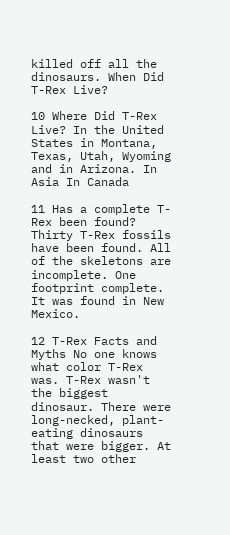killed off all the dinosaurs. When Did T-Rex Live?

10 Where Did T-Rex Live? In the United States in Montana, Texas, Utah, Wyoming and in Arizona. In Asia In Canada

11 Has a complete T-Rex been found? Thirty T-Rex fossils have been found. All of the skeletons are incomplete. One footprint complete. It was found in New Mexico.

12 T-Rex Facts and Myths No one knows what color T-Rex was. T-Rex wasn't the biggest dinosaur. There were long-necked, plant-eating dinosaurs that were bigger. At least two other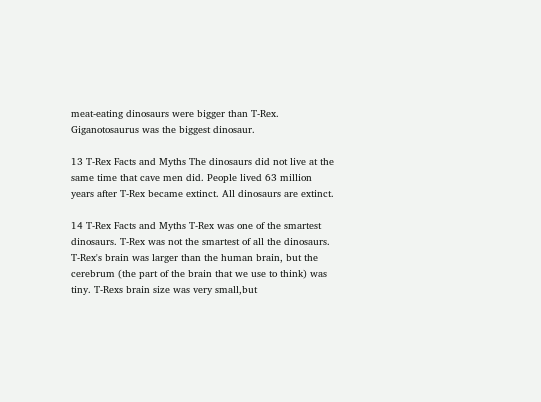meat-eating dinosaurs were bigger than T-Rex. Giganotosaurus was the biggest dinosaur.

13 T-Rex Facts and Myths The dinosaurs did not live at the same time that cave men did. People lived 63 million years after T-Rex became extinct. All dinosaurs are extinct.

14 T-Rex Facts and Myths T-Rex was one of the smartest dinosaurs. T-Rex was not the smartest of all the dinosaurs. T-Rex's brain was larger than the human brain, but the cerebrum (the part of the brain that we use to think) was tiny. T-Rexs brain size was very small,but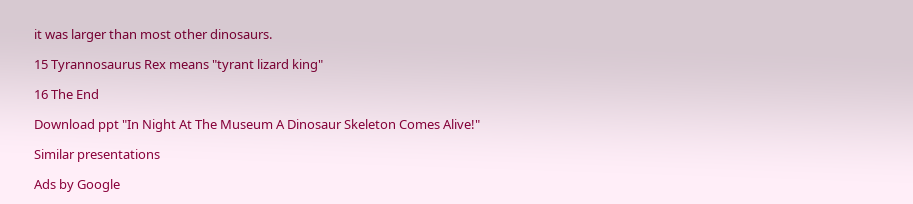it was larger than most other dinosaurs.

15 Tyrannosaurus Rex means "tyrant lizard king"

16 The End

Download ppt "In Night At The Museum A Dinosaur Skeleton Comes Alive!"

Similar presentations

Ads by Google